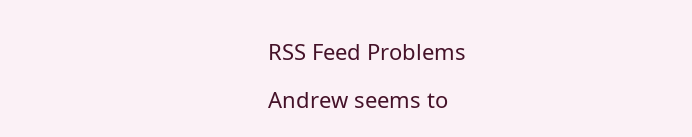RSS Feed Problems

Andrew seems to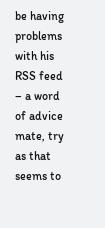be having problems with his RSS feed – a word of advice mate, try as that seems to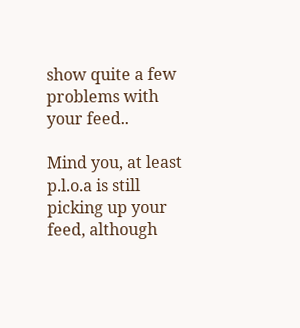show quite a few problems with your feed..

Mind you, at least p.l.o.a is still picking up your feed, although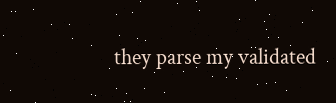they parse my validated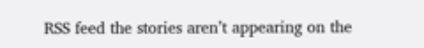RSS feed the stories aren’t appearing on the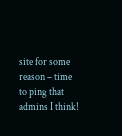site for some reason – time to ping that admins I think!